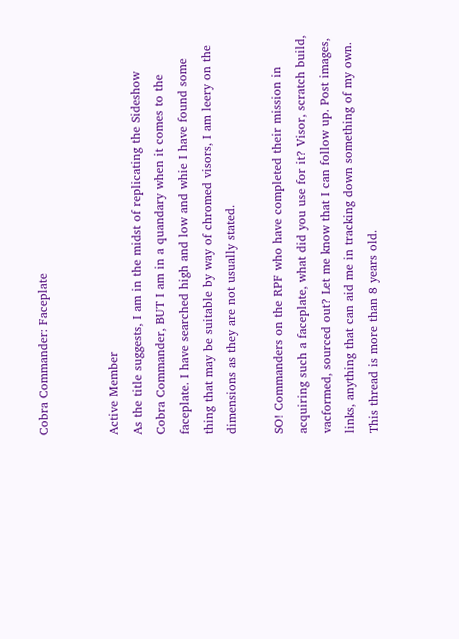Cobra Commander: Faceplate


Active Member
As the title suggests, I am in the midst of replicating the Sideshow Cobra Commander, BUT I am in a quandary when it comes to the faceplate. I have searched high and low and whie I have found some thing that may be suitable by way of chromed visors, I am leery on the dimensions as they are not usually stated.

SO! Commanders on the RPF who have completed their mission in acquiring such a faceplate, what did you use for it? Visor, scratch build, vacformed, sourced out? Let me know that I can follow up. Post images, links, anything that can aid me in tracking down something of my own.
This thread is more than 8 years old.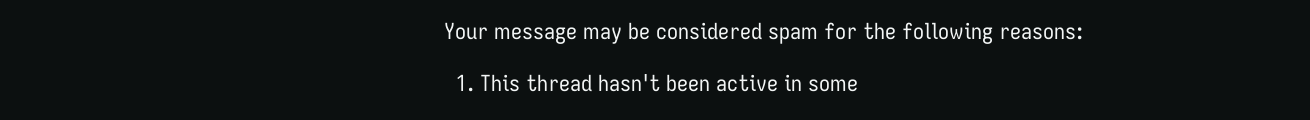Your message may be considered spam for the following reasons:

  1. This thread hasn't been active in some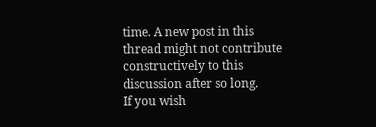time. A new post in this thread might not contribute constructively to this discussion after so long.
If you wish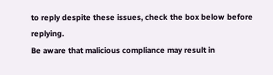to reply despite these issues, check the box below before replying.
Be aware that malicious compliance may result in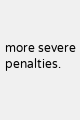more severe penalties.